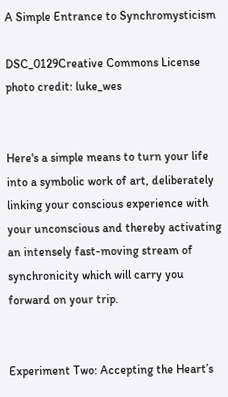A Simple Entrance to Synchromysticism

DSC_0129Creative Commons License photo credit: luke_wes


Here's a simple means to turn your life into a symbolic work of art, deliberately linking your conscious experience with your unconscious and thereby activating an intensely fast-moving stream of synchronicity which will carry you forward on your trip.


Experiment Two: Accepting the Heart’s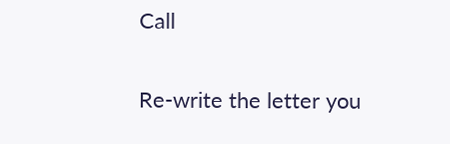Call


Re-write the letter you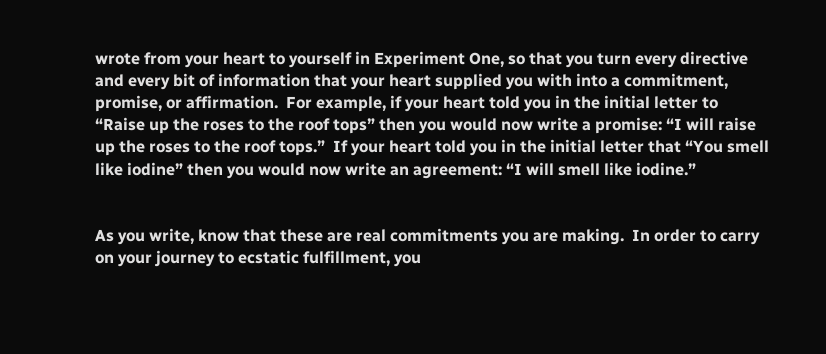wrote from your heart to yourself in Experiment One, so that you turn every directive and every bit of information that your heart supplied you with into a commitment, promise, or affirmation.  For example, if your heart told you in the initial letter to “Raise up the roses to the roof tops” then you would now write a promise: “I will raise up the roses to the roof tops.”  If your heart told you in the initial letter that “You smell like iodine” then you would now write an agreement: “I will smell like iodine.”


As you write, know that these are real commitments you are making.  In order to carry on your journey to ecstatic fulfillment, you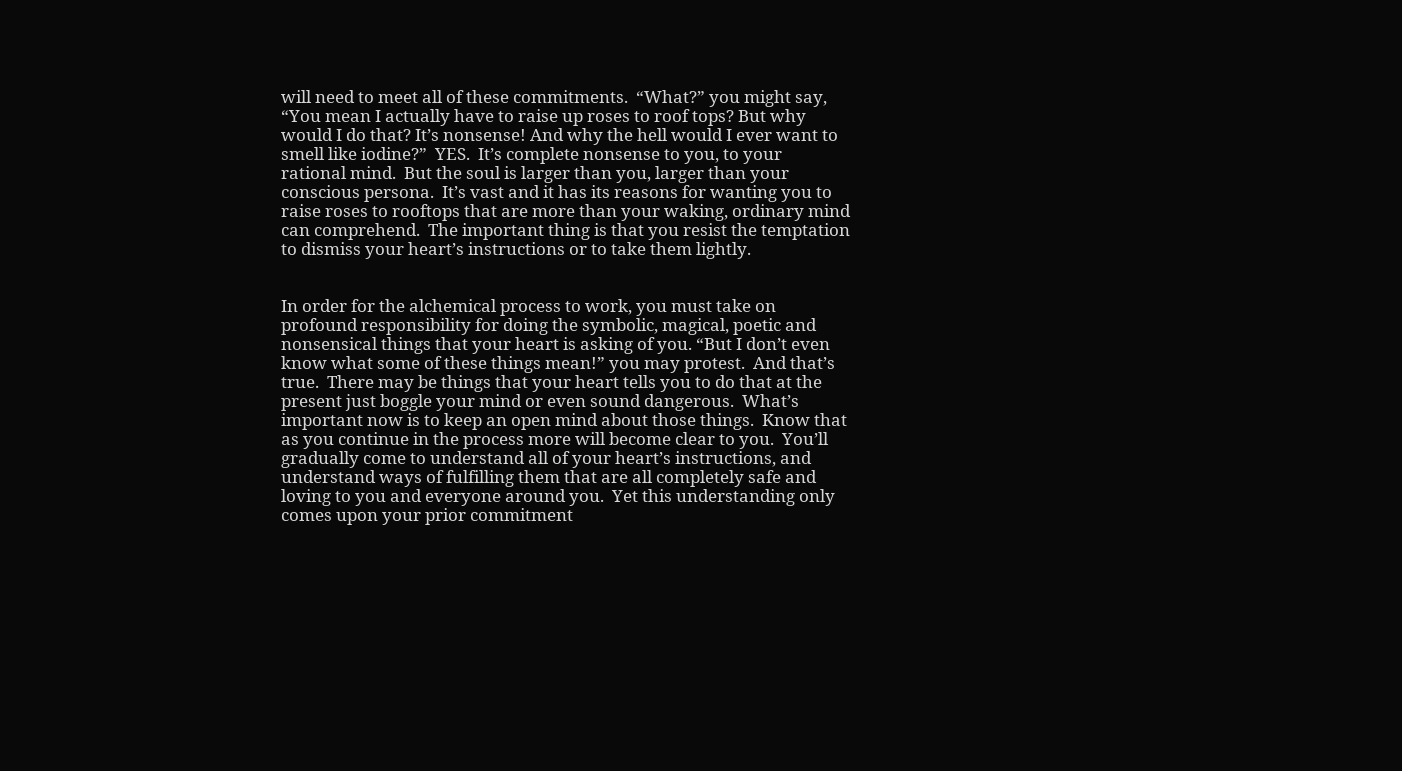will need to meet all of these commitments.  “What?” you might say, “You mean I actually have to raise up roses to roof tops? But why would I do that? It’s nonsense! And why the hell would I ever want to smell like iodine?”  YES.  It’s complete nonsense to you, to your rational mind.  But the soul is larger than you, larger than your conscious persona.  It’s vast and it has its reasons for wanting you to raise roses to rooftops that are more than your waking, ordinary mind can comprehend.  The important thing is that you resist the temptation to dismiss your heart’s instructions or to take them lightly.


In order for the alchemical process to work, you must take on profound responsibility for doing the symbolic, magical, poetic and nonsensical things that your heart is asking of you. “But I don’t even know what some of these things mean!” you may protest.  And that’s true.  There may be things that your heart tells you to do that at the present just boggle your mind or even sound dangerous.  What’s important now is to keep an open mind about those things.  Know that as you continue in the process more will become clear to you.  You’ll gradually come to understand all of your heart’s instructions, and understand ways of fulfilling them that are all completely safe and loving to you and everyone around you.  Yet this understanding only comes upon your prior commitment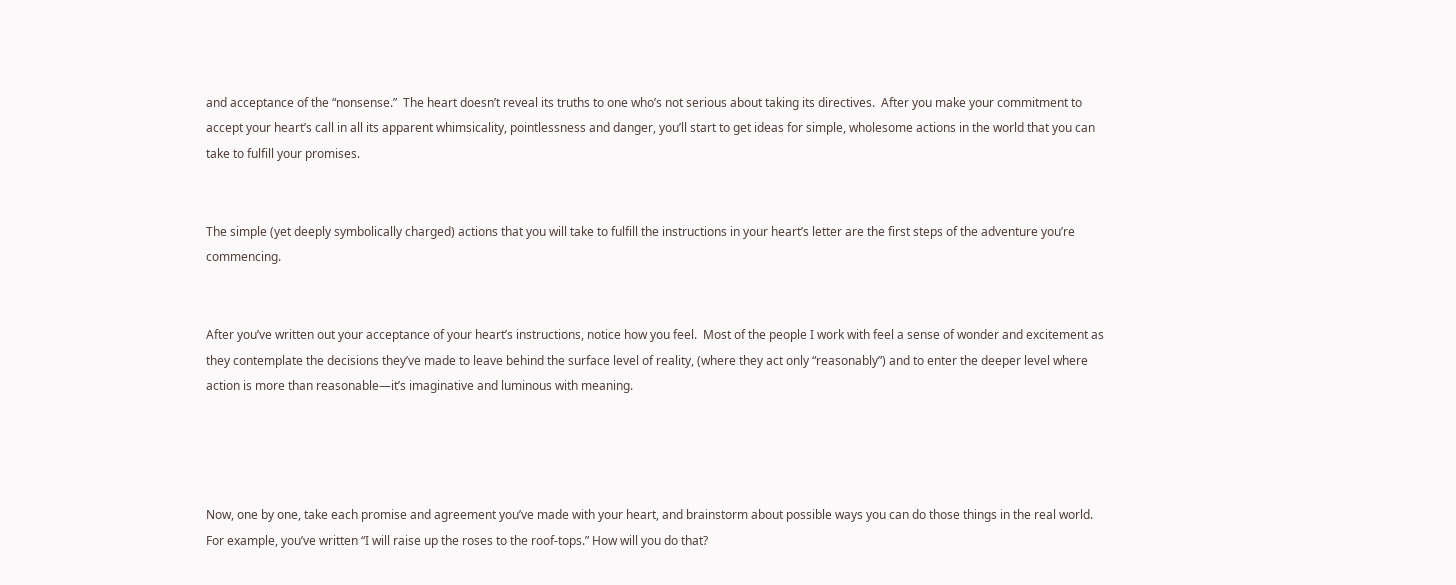and acceptance of the “nonsense.”  The heart doesn’t reveal its truths to one who’s not serious about taking its directives.  After you make your commitment to accept your heart’s call in all its apparent whimsicality, pointlessness and danger, you’ll start to get ideas for simple, wholesome actions in the world that you can take to fulfill your promises.


The simple (yet deeply symbolically charged) actions that you will take to fulfill the instructions in your heart’s letter are the first steps of the adventure you’re commencing.


After you’ve written out your acceptance of your heart’s instructions, notice how you feel.  Most of the people I work with feel a sense of wonder and excitement as they contemplate the decisions they’ve made to leave behind the surface level of reality, (where they act only “reasonably”) and to enter the deeper level where action is more than reasonable—it’s imaginative and luminous with meaning.




Now, one by one, take each promise and agreement you’ve made with your heart, and brainstorm about possible ways you can do those things in the real world.  For example, you’ve written “I will raise up the roses to the roof-tops.” How will you do that?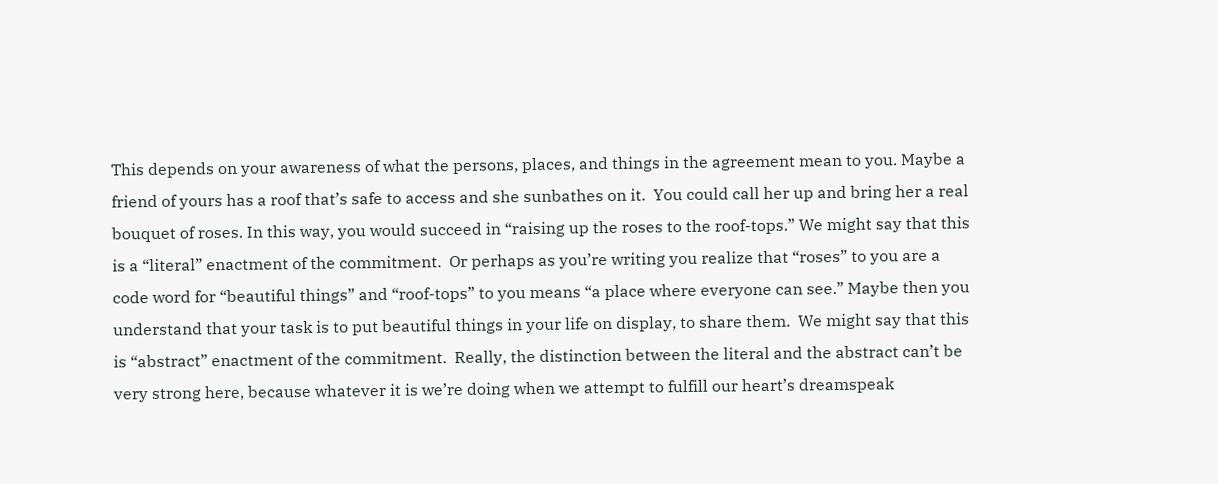This depends on your awareness of what the persons, places, and things in the agreement mean to you. Maybe a friend of yours has a roof that’s safe to access and she sunbathes on it.  You could call her up and bring her a real bouquet of roses. In this way, you would succeed in “raising up the roses to the roof-tops.” We might say that this is a “literal” enactment of the commitment.  Or perhaps as you’re writing you realize that “roses” to you are a code word for “beautiful things” and “roof-tops” to you means “a place where everyone can see.” Maybe then you understand that your task is to put beautiful things in your life on display, to share them.  We might say that this is “abstract” enactment of the commitment.  Really, the distinction between the literal and the abstract can’t be very strong here, because whatever it is we’re doing when we attempt to fulfill our heart’s dreamspeak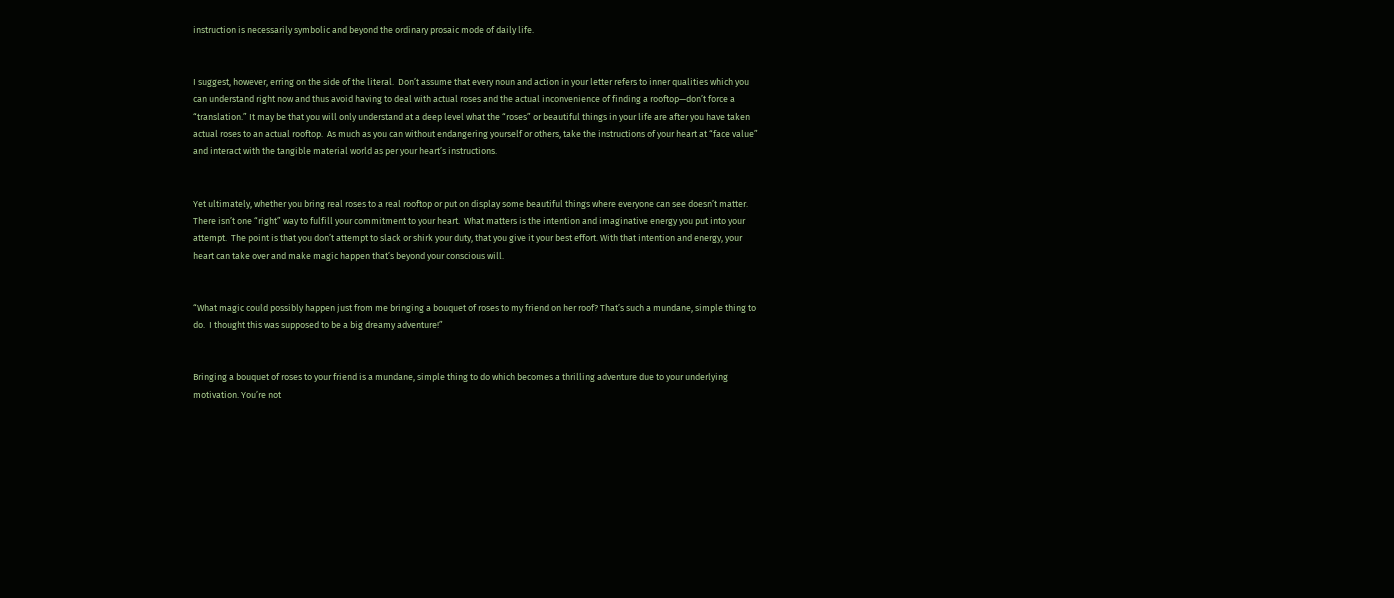instruction is necessarily symbolic and beyond the ordinary prosaic mode of daily life.


I suggest, however, erring on the side of the literal.  Don’t assume that every noun and action in your letter refers to inner qualities which you can understand right now and thus avoid having to deal with actual roses and the actual inconvenience of finding a rooftop—don’t force a “translation.” It may be that you will only understand at a deep level what the “roses” or beautiful things in your life are after you have taken actual roses to an actual rooftop.  As much as you can without endangering yourself or others, take the instructions of your heart at “face value” and interact with the tangible material world as per your heart’s instructions.


Yet ultimately, whether you bring real roses to a real rooftop or put on display some beautiful things where everyone can see doesn’t matter.  There isn’t one “right” way to fulfill your commitment to your heart.  What matters is the intention and imaginative energy you put into your attempt.  The point is that you don’t attempt to slack or shirk your duty, that you give it your best effort. With that intention and energy, your heart can take over and make magic happen that’s beyond your conscious will.


“What magic could possibly happen just from me bringing a bouquet of roses to my friend on her roof? That’s such a mundane, simple thing to do.  I thought this was supposed to be a big dreamy adventure!”


Bringing a bouquet of roses to your friend is a mundane, simple thing to do which becomes a thrilling adventure due to your underlying motivation. You’re not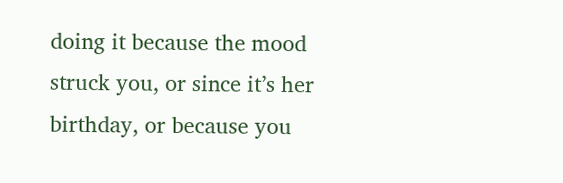doing it because the mood struck you, or since it’s her birthday, or because you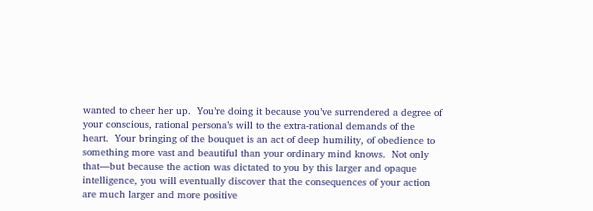wanted to cheer her up.  You’re doing it because you’ve surrendered a degree of your conscious, rational persona’s will to the extra-rational demands of the heart.  Your bringing of the bouquet is an act of deep humility, of obedience to something more vast and beautiful than your ordinary mind knows.  Not only that—but because the action was dictated to you by this larger and opaque intelligence, you will eventually discover that the consequences of your action are much larger and more positive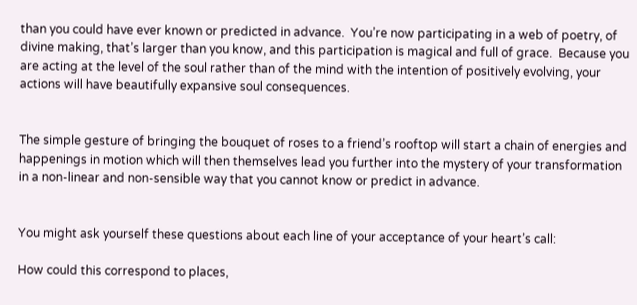than you could have ever known or predicted in advance.  You’re now participating in a web of poetry, of divine making, that’s larger than you know, and this participation is magical and full of grace.  Because you are acting at the level of the soul rather than of the mind with the intention of positively evolving, your actions will have beautifully expansive soul consequences.


The simple gesture of bringing the bouquet of roses to a friend’s rooftop will start a chain of energies and happenings in motion which will then themselves lead you further into the mystery of your transformation in a non-linear and non-sensible way that you cannot know or predict in advance.


You might ask yourself these questions about each line of your acceptance of your heart’s call:

How could this correspond to places,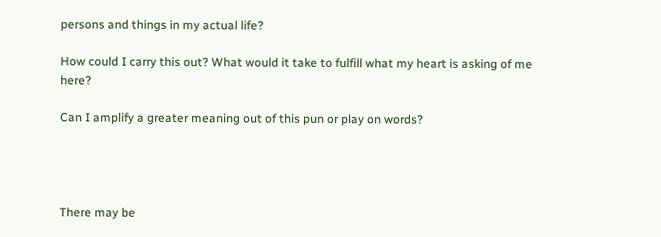persons and things in my actual life?

How could I carry this out? What would it take to fulfill what my heart is asking of me here?

Can I amplify a greater meaning out of this pun or play on words?




There may be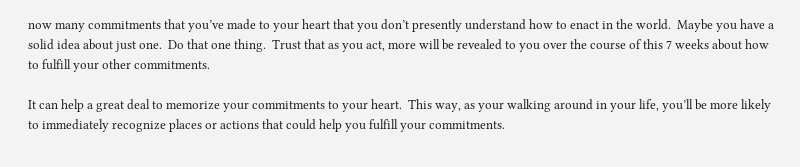now many commitments that you’ve made to your heart that you don’t presently understand how to enact in the world.  Maybe you have a solid idea about just one.  Do that one thing.  Trust that as you act, more will be revealed to you over the course of this 7 weeks about how to fulfill your other commitments.

It can help a great deal to memorize your commitments to your heart.  This way, as your walking around in your life, you’ll be more likely to immediately recognize places or actions that could help you fulfill your commitments.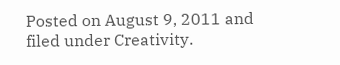Posted on August 9, 2011 and filed under Creativity.